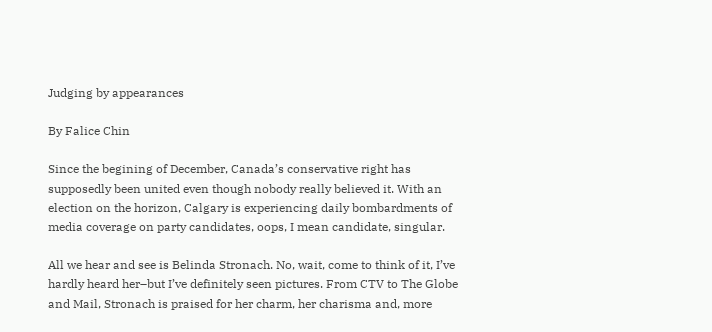Judging by appearances

By Falice Chin

Since the begining of December, Canada’s conservative right has supposedly been united even though nobody really believed it. With an election on the horizon, Calgary is experiencing daily bombardments of media coverage on party candidates, oops, I mean candidate, singular.

All we hear and see is Belinda Stronach. No, wait, come to think of it, I’ve hardly heard her–but I’ve definitely seen pictures. From CTV to The Globe and Mail, Stronach is praised for her charm, her charisma and, more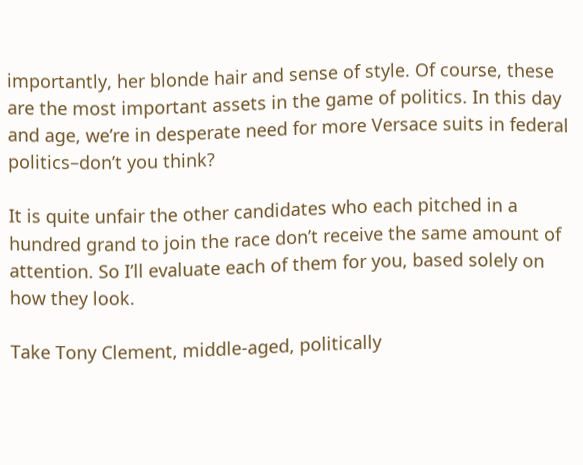importantly, her blonde hair and sense of style. Of course, these are the most important assets in the game of politics. In this day and age, we’re in desperate need for more Versace suits in federal politics–don’t you think?

It is quite unfair the other candidates who each pitched in a hundred grand to join the race don’t receive the same amount of attention. So I’ll evaluate each of them for you, based solely on how they look.

Take Tony Clement, middle-aged, politically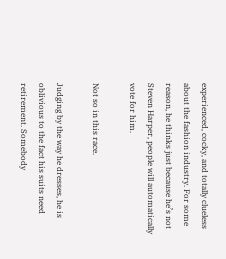experienced, cocky, and totally clueless about the fashion industry. For some reason, he thinks just because he’s not Steven Harper, people will automatically vote for him.

Not so in this race.

Judging by the way he dresses, he is oblivious to the fact his suits need retirement. Somebody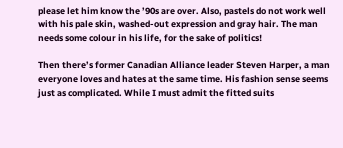please let him know the ’90s are over. Also, pastels do not work well with his pale skin, washed-out expression and gray hair. The man needs some colour in his life, for the sake of politics!

Then there’s former Canadian Alliance leader Steven Harper, a man everyone loves and hates at the same time. His fashion sense seems just as complicated. While I must admit the fitted suits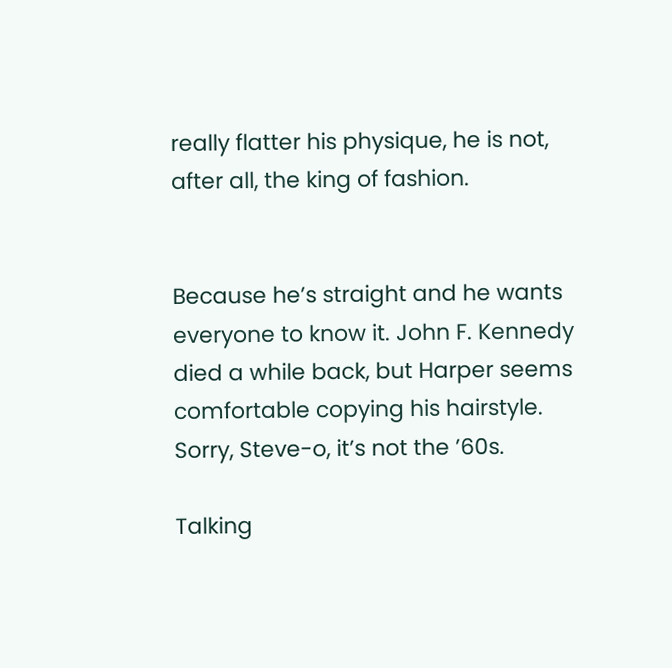really flatter his physique, he is not, after all, the king of fashion.


Because he’s straight and he wants everyone to know it. John F. Kennedy died a while back, but Harper seems comfortable copying his hairstyle. Sorry, Steve-o, it’s not the ’60s.

Talking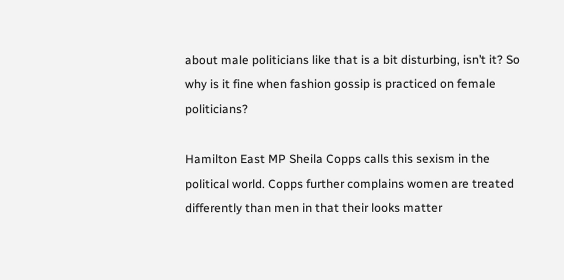about male politicians like that is a bit disturbing, isn’t it? So why is it fine when fashion gossip is practiced on female politicians?

Hamilton East MP Sheila Copps calls this sexism in the political world. Copps further complains women are treated differently than men in that their looks matter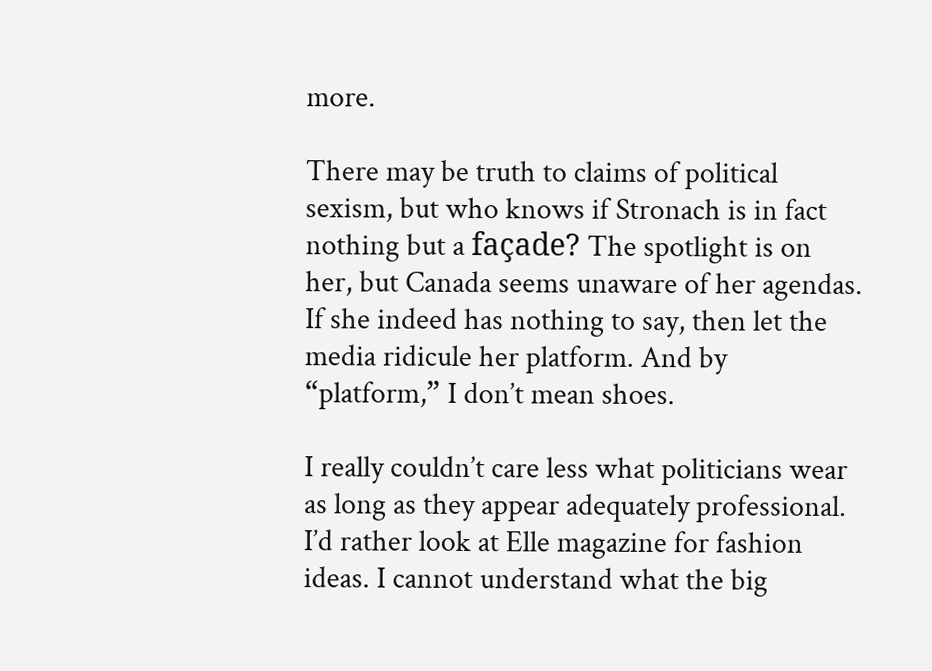more.

There may be truth to claims of political sexism, but who knows if Stronach is in fact nothing but a façade? The spotlight is on her, but Canada seems unaware of her agendas. If she indeed has nothing to say, then let the media ridicule her platform. And by “platform,” I don’t mean shoes.

I really couldn’t care less what politicians wear as long as they appear adequately professional. I’d rather look at Elle magazine for fashion ideas. I cannot understand what the big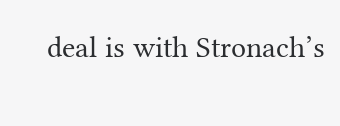deal is with Stronach’s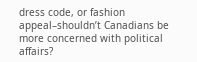dress code, or fashion appeal–shouldn’t Canadians be more concerned with political affairs?